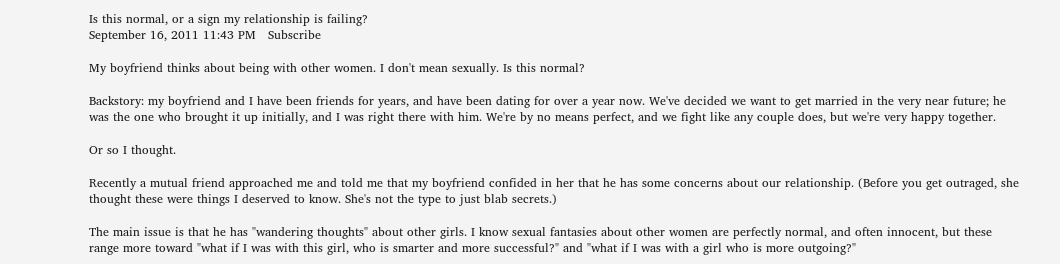Is this normal, or a sign my relationship is failing?
September 16, 2011 11:43 PM   Subscribe

My boyfriend thinks about being with other women. I don't mean sexually. Is this normal?

Backstory: my boyfriend and I have been friends for years, and have been dating for over a year now. We've decided we want to get married in the very near future; he was the one who brought it up initially, and I was right there with him. We're by no means perfect, and we fight like any couple does, but we're very happy together.

Or so I thought.

Recently a mutual friend approached me and told me that my boyfriend confided in her that he has some concerns about our relationship. (Before you get outraged, she thought these were things I deserved to know. She's not the type to just blab secrets.)

The main issue is that he has "wandering thoughts" about other girls. I know sexual fantasies about other women are perfectly normal, and often innocent, but these range more toward "what if I was with this girl, who is smarter and more successful?" and "what if I was with a girl who is more outgoing?"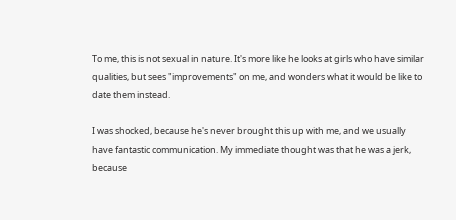To me, this is not sexual in nature. It's more like he looks at girls who have similar qualities, but sees "improvements" on me, and wonders what it would be like to date them instead.

I was shocked, because he's never brought this up with me, and we usually have fantastic communication. My immediate thought was that he was a jerk, because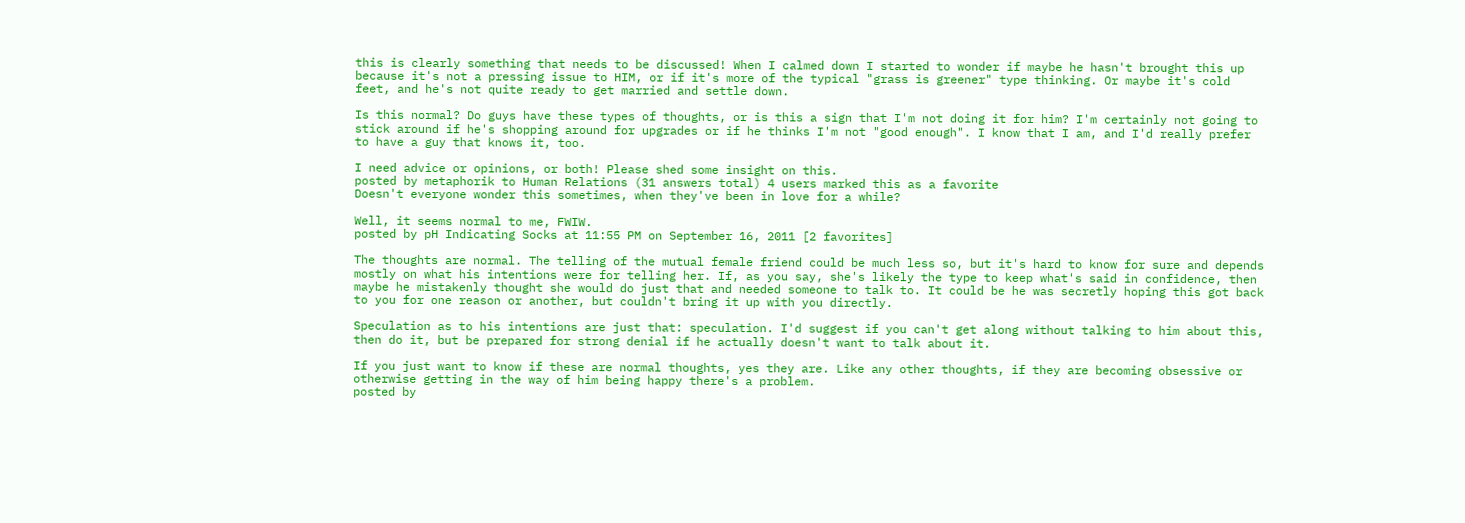this is clearly something that needs to be discussed! When I calmed down I started to wonder if maybe he hasn't brought this up because it's not a pressing issue to HIM, or if it's more of the typical "grass is greener" type thinking. Or maybe it's cold feet, and he's not quite ready to get married and settle down.

Is this normal? Do guys have these types of thoughts, or is this a sign that I'm not doing it for him? I'm certainly not going to stick around if he's shopping around for upgrades or if he thinks I'm not "good enough". I know that I am, and I'd really prefer to have a guy that knows it, too.

I need advice or opinions, or both! Please shed some insight on this.
posted by metaphorik to Human Relations (31 answers total) 4 users marked this as a favorite
Doesn't everyone wonder this sometimes, when they've been in love for a while?

Well, it seems normal to me, FWIW.
posted by pH Indicating Socks at 11:55 PM on September 16, 2011 [2 favorites]

The thoughts are normal. The telling of the mutual female friend could be much less so, but it's hard to know for sure and depends mostly on what his intentions were for telling her. If, as you say, she's likely the type to keep what's said in confidence, then maybe he mistakenly thought she would do just that and needed someone to talk to. It could be he was secretly hoping this got back to you for one reason or another, but couldn't bring it up with you directly.

Speculation as to his intentions are just that: speculation. I'd suggest if you can't get along without talking to him about this, then do it, but be prepared for strong denial if he actually doesn't want to talk about it.

If you just want to know if these are normal thoughts, yes they are. Like any other thoughts, if they are becoming obsessive or otherwise getting in the way of him being happy there's a problem.
posted by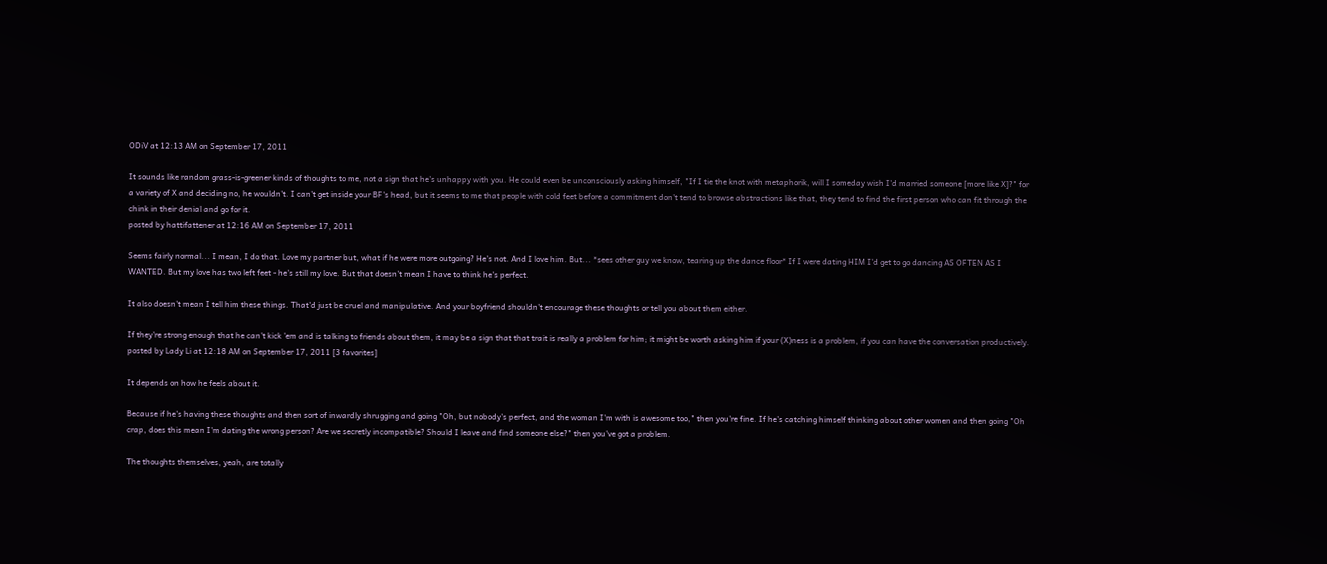ODiV at 12:13 AM on September 17, 2011

It sounds like random grass-is-greener kinds of thoughts to me, not a sign that he's unhappy with you. He could even be unconsciously asking himself, "If I tie the knot with metaphorik, will I someday wish I'd married someone [more like X]?" for a variety of X and deciding no, he wouldn't. I can't get inside your BF's head, but it seems to me that people with cold feet before a commitment don't tend to browse abstractions like that, they tend to find the first person who can fit through the chink in their denial and go for it.
posted by hattifattener at 12:16 AM on September 17, 2011

Seems fairly normal... I mean, I do that. Love my partner but, what if he were more outgoing? He's not. And I love him. But... *sees other guy we know, tearing up the dance floor* If I were dating HIM I'd get to go dancing AS OFTEN AS I WANTED. But my love has two left feet - he's still my love. But that doesn't mean I have to think he's perfect.

It also doesn't mean I tell him these things. That'd just be cruel and manipulative. And your boyfriend shouldn't encourage these thoughts or tell you about them either.

If they're strong enough that he can't kick 'em and is talking to friends about them, it may be a sign that that trait is really a problem for him; it might be worth asking him if your (X)ness is a problem, if you can have the conversation productively.
posted by Lady Li at 12:18 AM on September 17, 2011 [3 favorites]

It depends on how he feels about it.

Because if he's having these thoughts and then sort of inwardly shrugging and going "Oh, but nobody's perfect, and the woman I'm with is awesome too," then you're fine. If he's catching himself thinking about other women and then going "Oh crap, does this mean I'm dating the wrong person? Are we secretly incompatible? Should I leave and find someone else?" then you've got a problem.

The thoughts themselves, yeah, are totally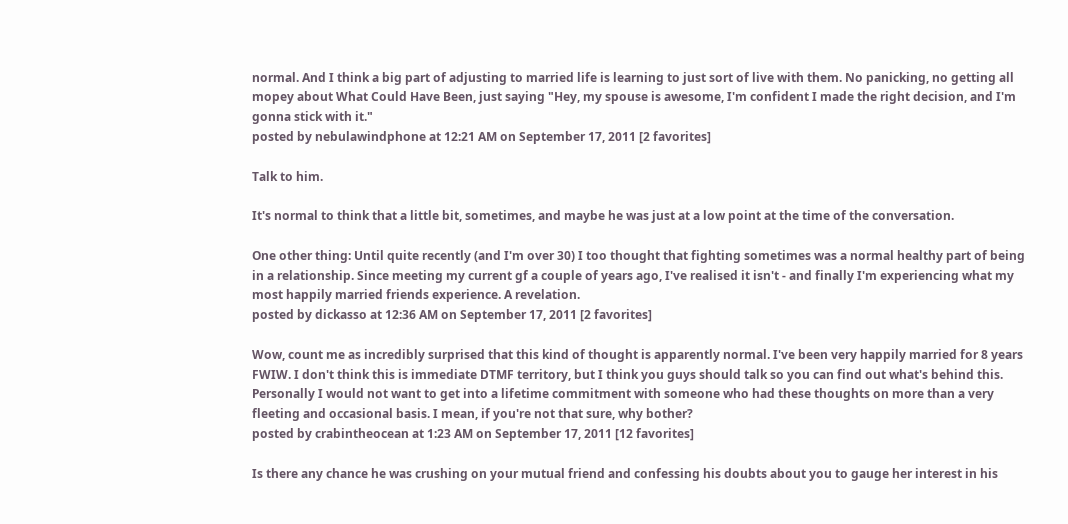normal. And I think a big part of adjusting to married life is learning to just sort of live with them. No panicking, no getting all mopey about What Could Have Been, just saying "Hey, my spouse is awesome, I'm confident I made the right decision, and I'm gonna stick with it."
posted by nebulawindphone at 12:21 AM on September 17, 2011 [2 favorites]

Talk to him.

It's normal to think that a little bit, sometimes, and maybe he was just at a low point at the time of the conversation.

One other thing: Until quite recently (and I'm over 30) I too thought that fighting sometimes was a normal healthy part of being in a relationship. Since meeting my current gf a couple of years ago, I've realised it isn't - and finally I'm experiencing what my most happily married friends experience. A revelation.
posted by dickasso at 12:36 AM on September 17, 2011 [2 favorites]

Wow, count me as incredibly surprised that this kind of thought is apparently normal. I've been very happily married for 8 years FWIW. I don't think this is immediate DTMF territory, but I think you guys should talk so you can find out what's behind this. Personally I would not want to get into a lifetime commitment with someone who had these thoughts on more than a very fleeting and occasional basis. I mean, if you're not that sure, why bother?
posted by crabintheocean at 1:23 AM on September 17, 2011 [12 favorites]

Is there any chance he was crushing on your mutual friend and confessing his doubts about you to gauge her interest in his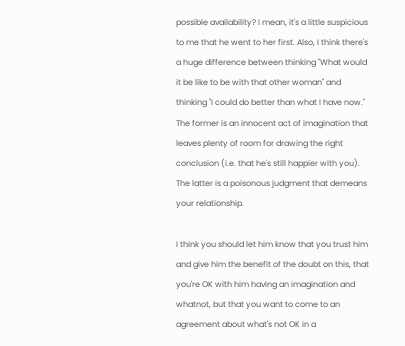possible availability? I mean, it's a little suspicious to me that he went to her first. Also, I think there's a huge difference between thinking "What would it be like to be with that other woman" and thinking "I could do better than what I have now." The former is an innocent act of imagination that leaves plenty of room for drawing the right conclusion (i.e. that he's still happier with you). The latter is a poisonous judgment that demeans your relationship.

I think you should let him know that you trust him and give him the benefit of the doubt on this, that you're OK with him having an imagination and whatnot, but that you want to come to an agreement about what's not OK in a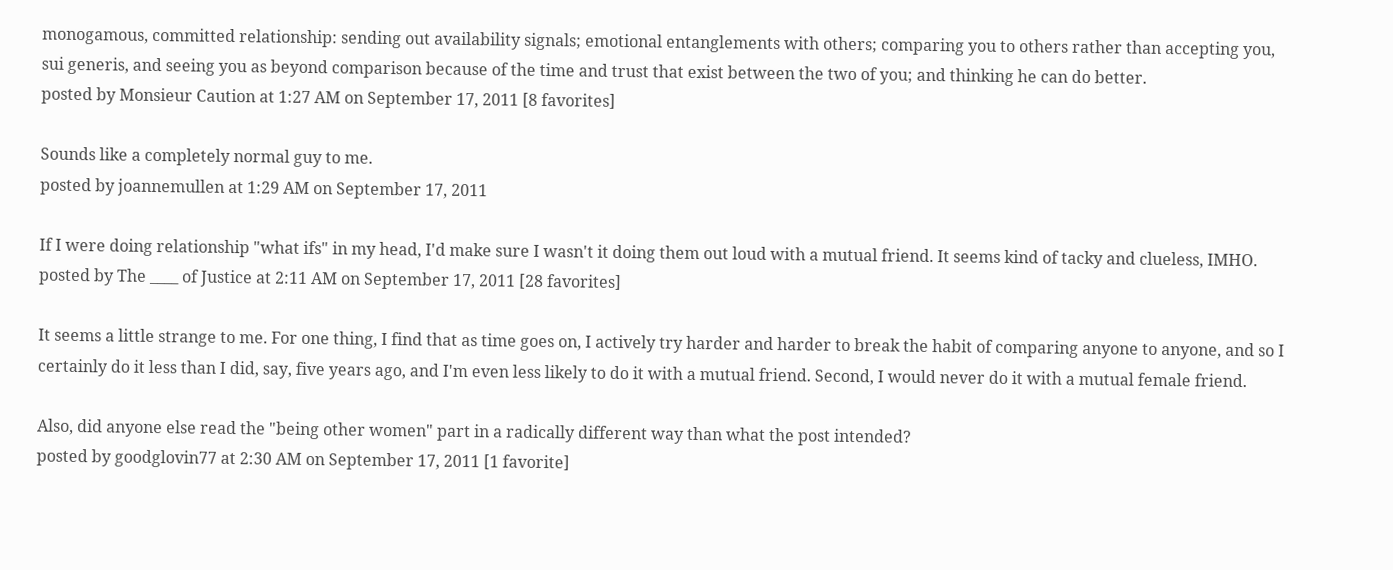monogamous, committed relationship: sending out availability signals; emotional entanglements with others; comparing you to others rather than accepting you, sui generis, and seeing you as beyond comparison because of the time and trust that exist between the two of you; and thinking he can do better.
posted by Monsieur Caution at 1:27 AM on September 17, 2011 [8 favorites]

Sounds like a completely normal guy to me.
posted by joannemullen at 1:29 AM on September 17, 2011

If I were doing relationship "what ifs" in my head, I'd make sure I wasn't it doing them out loud with a mutual friend. It seems kind of tacky and clueless, IMHO.
posted by The ____ of Justice at 2:11 AM on September 17, 2011 [28 favorites]

It seems a little strange to me. For one thing, I find that as time goes on, I actively try harder and harder to break the habit of comparing anyone to anyone, and so I certainly do it less than I did, say, five years ago, and I'm even less likely to do it with a mutual friend. Second, I would never do it with a mutual female friend.

Also, did anyone else read the "being other women" part in a radically different way than what the post intended?
posted by goodglovin77 at 2:30 AM on September 17, 2011 [1 favorite]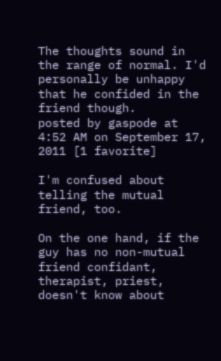The thoughts sound in the range of normal. I'd personally be unhappy that he confided in the friend though.
posted by gaspode at 4:52 AM on September 17, 2011 [1 favorite]

I'm confused about telling the mutual friend, too.

On the one hand, if the guy has no non-mutual friend confidant, therapist, priest, doesn't know about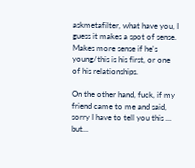askmetafilter, what have you, I guess it makes a spot of sense. Makes more sense if he's young/this is his first, or one of his relationships.

On the other hand, fuck, if my friend came to me and said, sorry I have to tell you this ... but...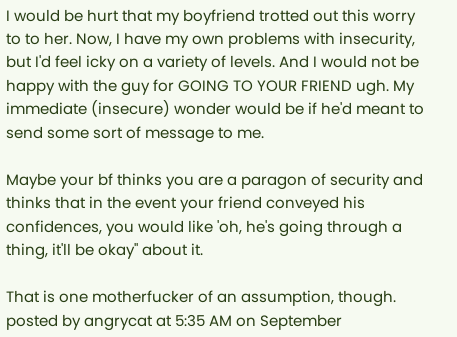I would be hurt that my boyfriend trotted out this worry to to her. Now, I have my own problems with insecurity, but I'd feel icky on a variety of levels. And I would not be happy with the guy for GOING TO YOUR FRIEND ugh. My immediate (insecure) wonder would be if he'd meant to send some sort of message to me.

Maybe your bf thinks you are a paragon of security and thinks that in the event your friend conveyed his confidences, you would like 'oh, he's going through a thing, it'll be okay" about it.

That is one motherfucker of an assumption, though.
posted by angrycat at 5:35 AM on September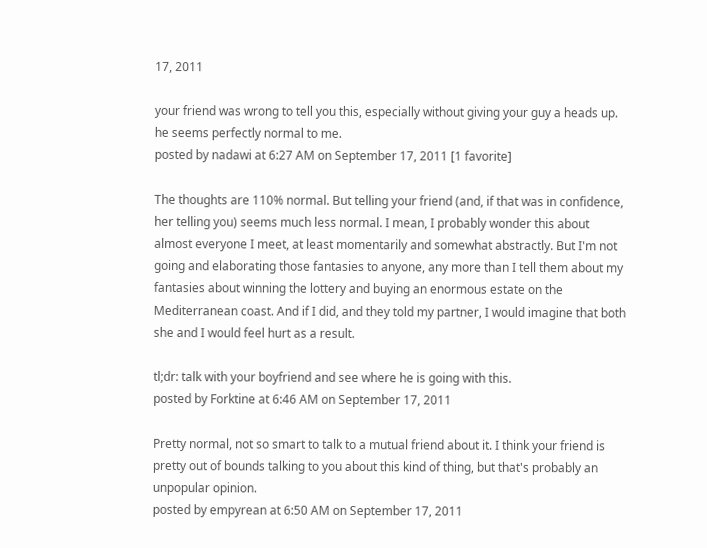17, 2011

your friend was wrong to tell you this, especially without giving your guy a heads up. he seems perfectly normal to me.
posted by nadawi at 6:27 AM on September 17, 2011 [1 favorite]

The thoughts are 110% normal. But telling your friend (and, if that was in confidence, her telling you) seems much less normal. I mean, I probably wonder this about almost everyone I meet, at least momentarily and somewhat abstractly. But I'm not going and elaborating those fantasies to anyone, any more than I tell them about my fantasies about winning the lottery and buying an enormous estate on the Mediterranean coast. And if I did, and they told my partner, I would imagine that both she and I would feel hurt as a result.

tl;dr: talk with your boyfriend and see where he is going with this.
posted by Forktine at 6:46 AM on September 17, 2011

Pretty normal, not so smart to talk to a mutual friend about it. I think your friend is pretty out of bounds talking to you about this kind of thing, but that's probably an unpopular opinion.
posted by empyrean at 6:50 AM on September 17, 2011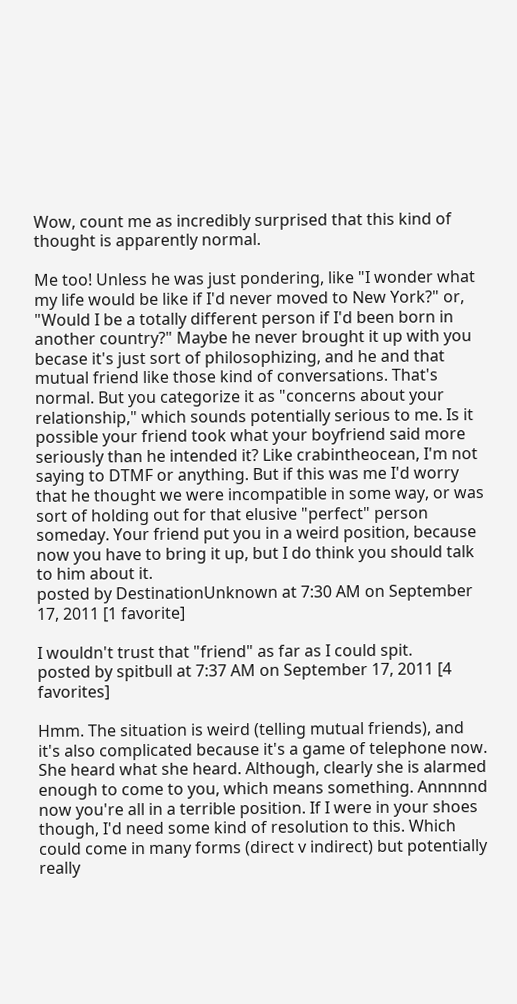Wow, count me as incredibly surprised that this kind of thought is apparently normal.

Me too! Unless he was just pondering, like "I wonder what my life would be like if I'd never moved to New York?" or, "Would I be a totally different person if I'd been born in another country?" Maybe he never brought it up with you becase it's just sort of philosophizing, and he and that mutual friend like those kind of conversations. That's normal. But you categorize it as "concerns about your relationship," which sounds potentially serious to me. Is it possible your friend took what your boyfriend said more seriously than he intended it? Like crabintheocean, I'm not saying to DTMF or anything. But if this was me I'd worry that he thought we were incompatible in some way, or was sort of holding out for that elusive "perfect" person someday. Your friend put you in a weird position, because now you have to bring it up, but I do think you should talk to him about it.
posted by DestinationUnknown at 7:30 AM on September 17, 2011 [1 favorite]

I wouldn't trust that "friend" as far as I could spit.
posted by spitbull at 7:37 AM on September 17, 2011 [4 favorites]

Hmm. The situation is weird (telling mutual friends), and it's also complicated because it's a game of telephone now. She heard what she heard. Although, clearly she is alarmed enough to come to you, which means something. Annnnnd now you're all in a terrible position. If I were in your shoes though, I'd need some kind of resolution to this. Which could come in many forms (direct v indirect) but potentially really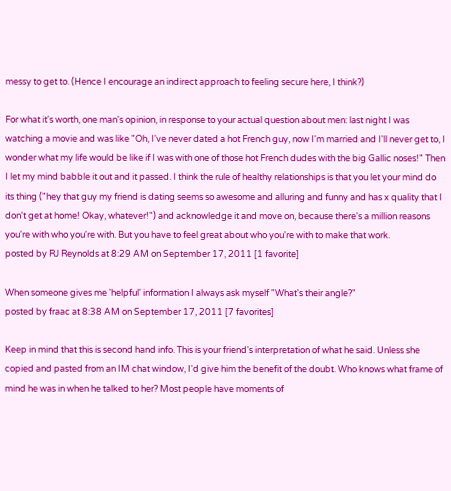messy to get to. (Hence I encourage an indirect approach to feeling secure here, I think?)

For what it's worth, one man's opinion, in response to your actual question about men: last night I was watching a movie and was like "Oh, I've never dated a hot French guy, now I'm married and I'll never get to, I wonder what my life would be like if I was with one of those hot French dudes with the big Gallic noses!" Then I let my mind babble it out and it passed. I think the rule of healthy relationships is that you let your mind do its thing ("hey that guy my friend is dating seems so awesome and alluring and funny and has x quality that I don't get at home! Okay, whatever!") and acknowledge it and move on, because there's a million reasons you're with who you're with. But you have to feel great about who you're with to make that work.
posted by RJ Reynolds at 8:29 AM on September 17, 2011 [1 favorite]

When someone gives me 'helpful' information I always ask myself "What's their angle?"
posted by fraac at 8:38 AM on September 17, 2011 [7 favorites]

Keep in mind that this is second hand info. This is your friend's interpretation of what he said. Unless she copied and pasted from an IM chat window, I'd give him the benefit of the doubt. Who knows what frame of mind he was in when he talked to her? Most people have moments of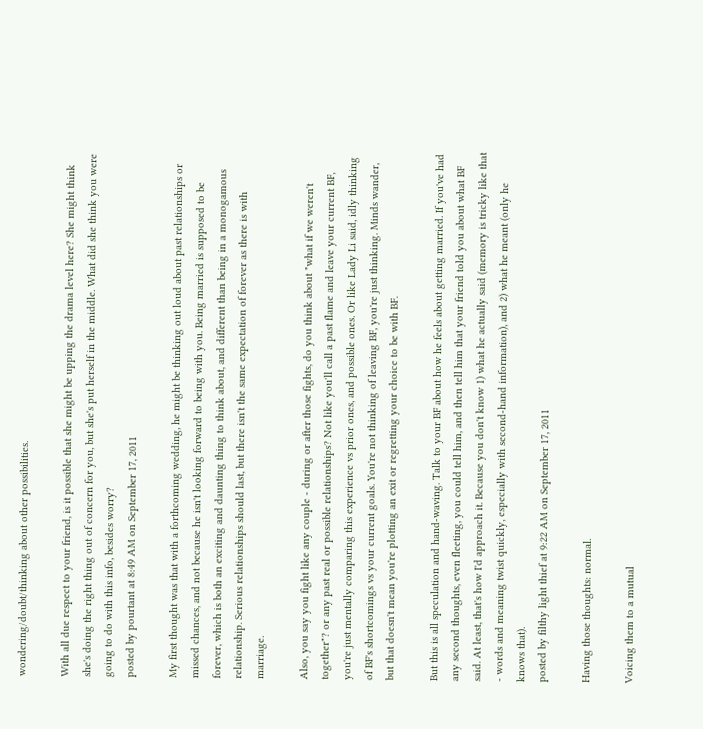wondering/doubt/thinking about other possibilities.

With all due respect to your friend, is it possible that she might be upping the drama level here? She might think she's doing the right thing out of concern for you, but she's put herself in the middle. What did she think you were going to do with this info, besides worry?
posted by pourtant at 8:49 AM on September 17, 2011

My first thought was that with a forthcoming wedding, he might be thinking out loud about past relationships or missed chances, and not because he isn't looking forward to being with you. Being married is supposed to be forever, which is both an exciting and daunting thing to think about, and different than being in a monogamous relationship. Serious relationships should last, but there isn't the same expectation of forever as there is with marriage.

Also, you say you fight like any couple - during or after those fights, do you think about "what if we weren't together"? or any past real or possible relationships? Not like you'll call a past flame and leave your current BF, you're just mentally comparing this experience vs prior ones, and possible ones. Or like Lady Li said, idly thinking of BF's shortcomings vs your current goals. You're not thinking of leaving BF, you're just thinking. Minds wander, but that doesn't mean you're plotting an exit or regretting your choice to be with BF.

But this is all speculation and hand-waving. Talk to your BF about how he feels about getting married. If you've had any second thoughts, even fleeting, you could tell him, and then tell him that your friend told you about what BF said. At least, that's how I'd approach it. Because you don't know 1) what he actually said (memory is tricky like that - words and meaning twist quickly, especially with second-hand information), and 2) what he meant (only he knows that).
posted by filthy light thief at 9:22 AM on September 17, 2011

Having those thoughts: normal.

Voicing them to a mutual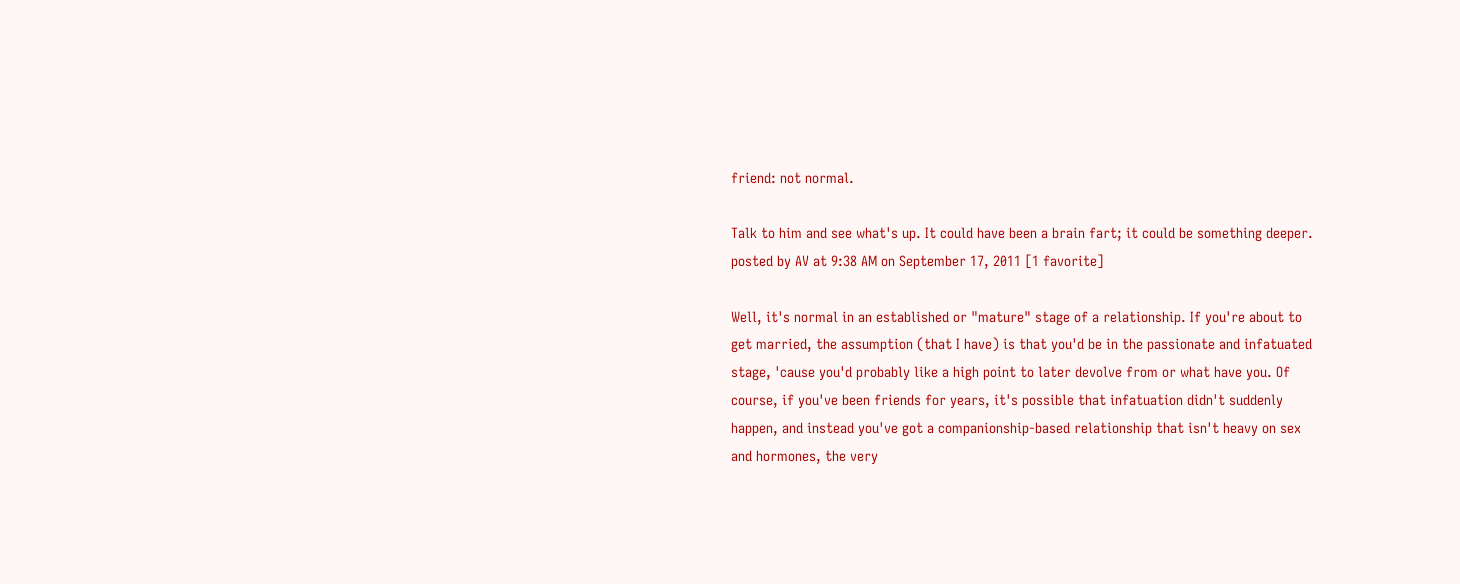friend: not normal.

Talk to him and see what's up. It could have been a brain fart; it could be something deeper.
posted by AV at 9:38 AM on September 17, 2011 [1 favorite]

Well, it's normal in an established or "mature" stage of a relationship. If you're about to get married, the assumption (that I have) is that you'd be in the passionate and infatuated stage, 'cause you'd probably like a high point to later devolve from or what have you. Of course, if you've been friends for years, it's possible that infatuation didn't suddenly happen, and instead you've got a companionship-based relationship that isn't heavy on sex and hormones, the very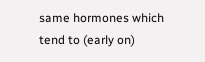same hormones which tend to (early on)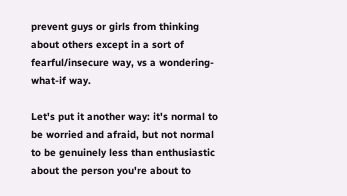prevent guys or girls from thinking about others except in a sort of fearful/insecure way, vs a wondering-what-if way.

Let's put it another way: it's normal to be worried and afraid, but not normal to be genuinely less than enthusiastic about the person you're about to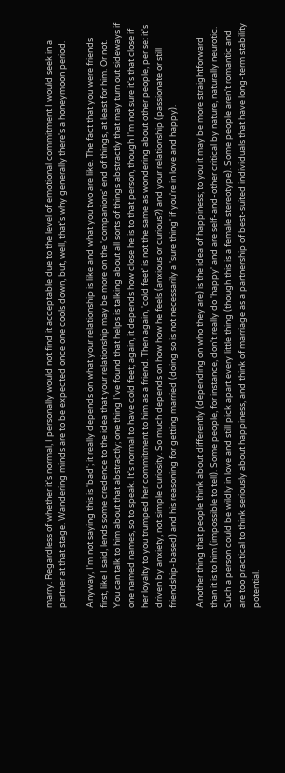marry. Regardless of whether it's normal, I personally would not find it acceptable due to the level of emotional commitment I would seek in a partner at that stage. Wandering minds are to be expected once one cools down, but, well, that's why generally there's a honeymoon period.

Anyway, I'm not saying this is 'bad'; it really depends on what your relationship is like and what you two are like. The fact that you were friends first, like I said, lends some credence to the idea that your relationship may be more on the 'companions' end of things, at least for him. Or not. You can talk to him about that abstractly; one thing I've found that helps is talking about all sorts of things abstractly that may turn out sideways if one named names, so to speak. It's normal to have cold feet; again, it depends how close he is to that person, though I'm not sure it's that close if her loyalty to you trumped her commitment to him as a friend. Then again, 'cold feet' is not the same as wondering about other people, per se: it's driven by anxiety, not simple curiosity. So much depends on how how he feels (anxious or curious?) and your relationship (passionate or still friendship-based) and his reasoning for getting married (doing so is not necessarily a 'sure thing' if you're in love and happy).

Another thing that people think about differently (depending on who they are) is the idea of happiness; to you it may be more straightforward than it is to him (impossible to tell). Some people, for instance, don't really do 'happy' and are self-and-other critical by nature, naturally neurotic. Such a person could be wildly in love and still pick apart every little thing (though this is a female stereotype). Some people aren't romantic and are too practical to think seriously about happiness, and think of marriage as a partnership of best-suited individuals that have long-term stability potential.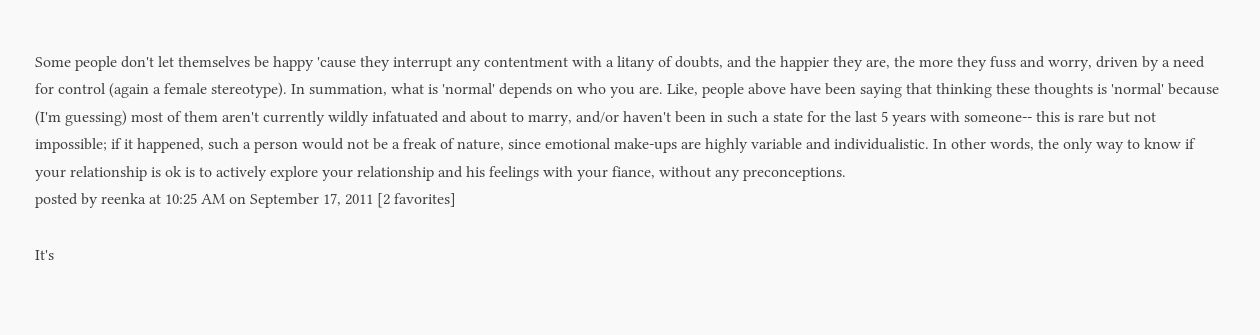Some people don't let themselves be happy 'cause they interrupt any contentment with a litany of doubts, and the happier they are, the more they fuss and worry, driven by a need for control (again a female stereotype). In summation, what is 'normal' depends on who you are. Like, people above have been saying that thinking these thoughts is 'normal' because (I'm guessing) most of them aren't currently wildly infatuated and about to marry, and/or haven't been in such a state for the last 5 years with someone-- this is rare but not impossible; if it happened, such a person would not be a freak of nature, since emotional make-ups are highly variable and individualistic. In other words, the only way to know if your relationship is ok is to actively explore your relationship and his feelings with your fiance, without any preconceptions.
posted by reenka at 10:25 AM on September 17, 2011 [2 favorites]

It's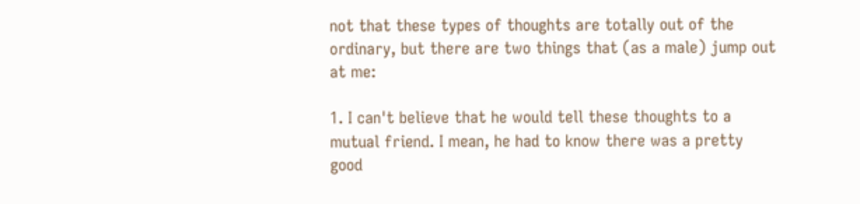not that these types of thoughts are totally out of the ordinary, but there are two things that (as a male) jump out at me:

1. I can't believe that he would tell these thoughts to a mutual friend. I mean, he had to know there was a pretty good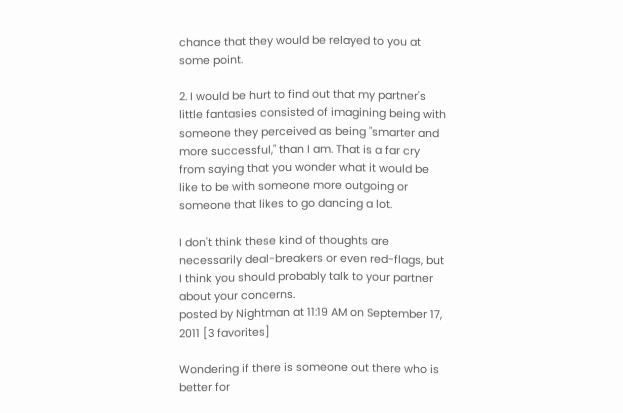chance that they would be relayed to you at some point.

2. I would be hurt to find out that my partner's little fantasies consisted of imagining being with someone they perceived as being "smarter and more successful," than I am. That is a far cry from saying that you wonder what it would be like to be with someone more outgoing or someone that likes to go dancing a lot.

I don't think these kind of thoughts are necessarily deal-breakers or even red-flags, but I think you should probably talk to your partner about your concerns.
posted by Nightman at 11:19 AM on September 17, 2011 [3 favorites]

Wondering if there is someone out there who is better for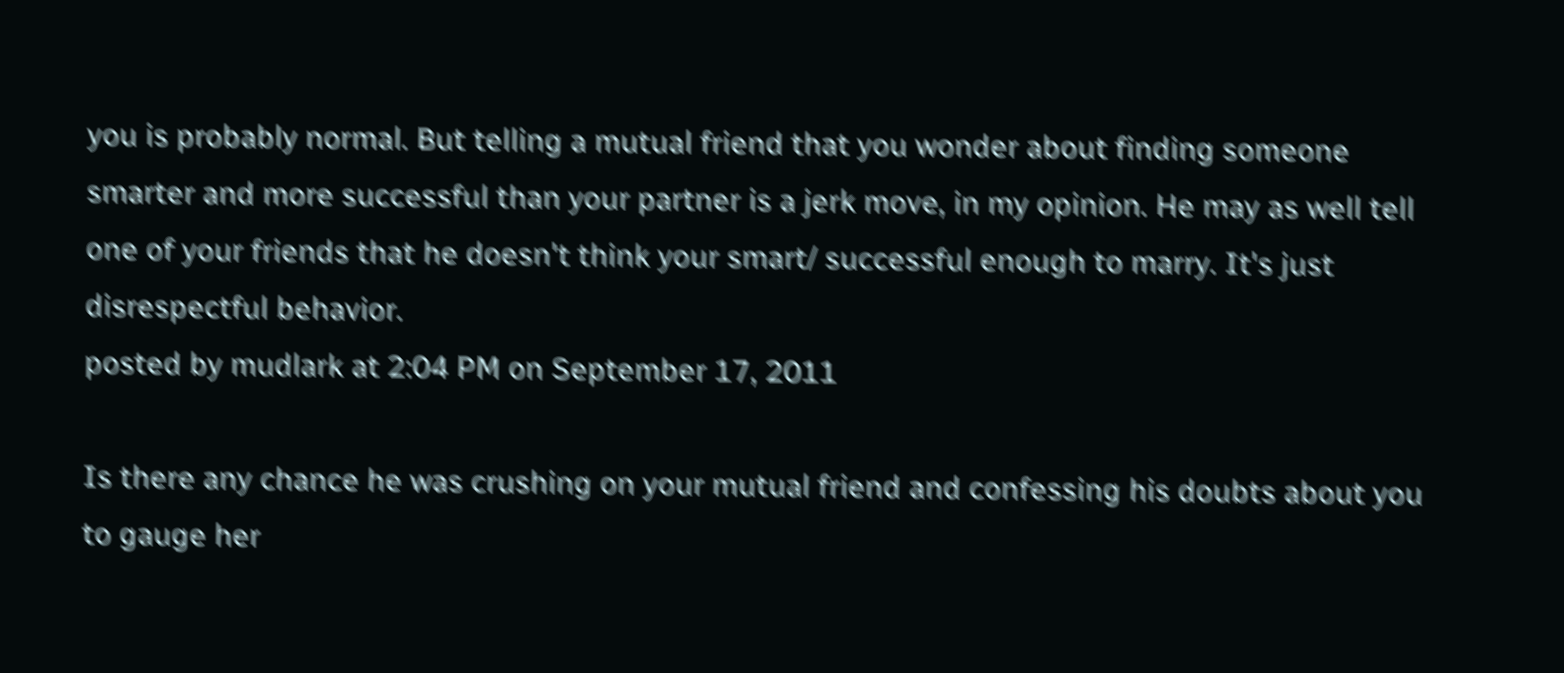you is probably normal. But telling a mutual friend that you wonder about finding someone smarter and more successful than your partner is a jerk move, in my opinion. He may as well tell one of your friends that he doesn't think your smart/ successful enough to marry. It's just disrespectful behavior.
posted by mudlark at 2:04 PM on September 17, 2011

Is there any chance he was crushing on your mutual friend and confessing his doubts about you to gauge her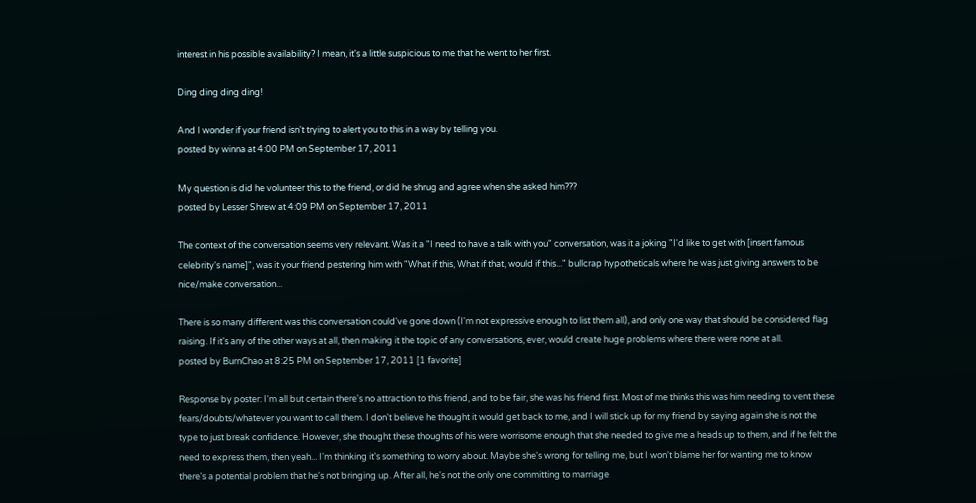interest in his possible availability? I mean, it's a little suspicious to me that he went to her first.

Ding ding ding ding!

And I wonder if your friend isn't trying to alert you to this in a way by telling you.
posted by winna at 4:00 PM on September 17, 2011

My question is did he volunteer this to the friend, or did he shrug and agree when she asked him???
posted by Lesser Shrew at 4:09 PM on September 17, 2011

The context of the conversation seems very relevant. Was it a "I need to have a talk with you" conversation, was it a joking "I'd like to get with [insert famous celebrity's name]", was it your friend pestering him with "What if this, What if that, would if this..." bullcrap hypotheticals where he was just giving answers to be nice/make conversation...

There is so many different was this conversation could've gone down (I'm not expressive enough to list them all), and only one way that should be considered flag raising. If it's any of the other ways at all, then making it the topic of any conversations, ever, would create huge problems where there were none at all.
posted by BurnChao at 8:25 PM on September 17, 2011 [1 favorite]

Response by poster: I'm all but certain there's no attraction to this friend, and to be fair, she was his friend first. Most of me thinks this was him needing to vent these fears/doubts/whatever you want to call them. I don't believe he thought it would get back to me, and I will stick up for my friend by saying again she is not the type to just break confidence. However, she thought these thoughts of his were worrisome enough that she needed to give me a heads up to them, and if he felt the need to express them, then yeah... I'm thinking it's something to worry about. Maybe she's wrong for telling me, but I won't blame her for wanting me to know there's a potential problem that he's not bringing up. After all, he's not the only one committing to marriage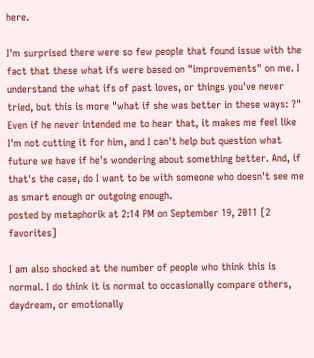here.

I'm surprised there were so few people that found issue with the fact that these what ifs were based on "improvements" on me. I understand the what ifs of past loves, or things you've never tried, but this is more "what if she was better in these ways: ?" Even if he never intended me to hear that, it makes me feel like I'm not cutting it for him, and I can't help but question what future we have if he's wondering about something better. And, if that's the case, do I want to be with someone who doesn't see me as smart enough or outgoing enough.
posted by metaphorik at 2:14 PM on September 19, 2011 [2 favorites]

I am also shocked at the number of people who think this is normal. I do think it is normal to occasionally compare others, daydream, or emotionally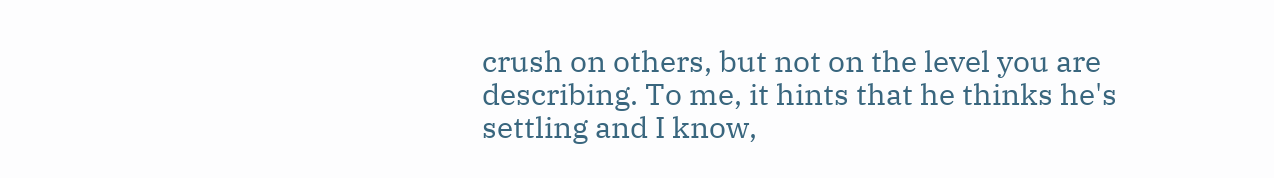crush on others, but not on the level you are describing. To me, it hints that he thinks he's settling and I know,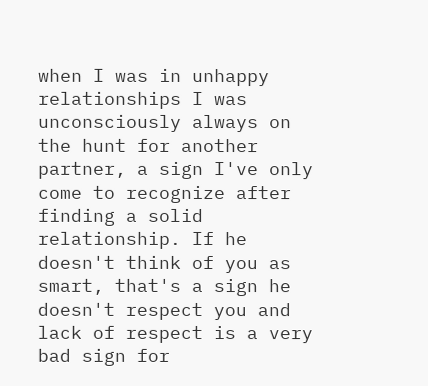when I was in unhappy relationships I was unconsciously always on the hunt for another partner, a sign I've only come to recognize after finding a solid relationship. If he doesn't think of you as smart, that's a sign he doesn't respect you and lack of respect is a very bad sign for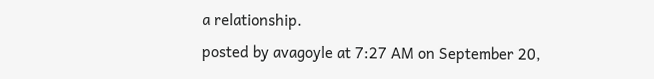a relationship.
posted by avagoyle at 7:27 AM on September 20,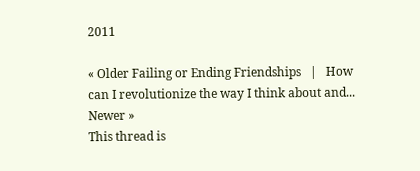2011

« Older Failing or Ending Friendships   |   How can I revolutionize the way I think about and... Newer »
This thread is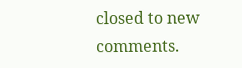closed to new comments.